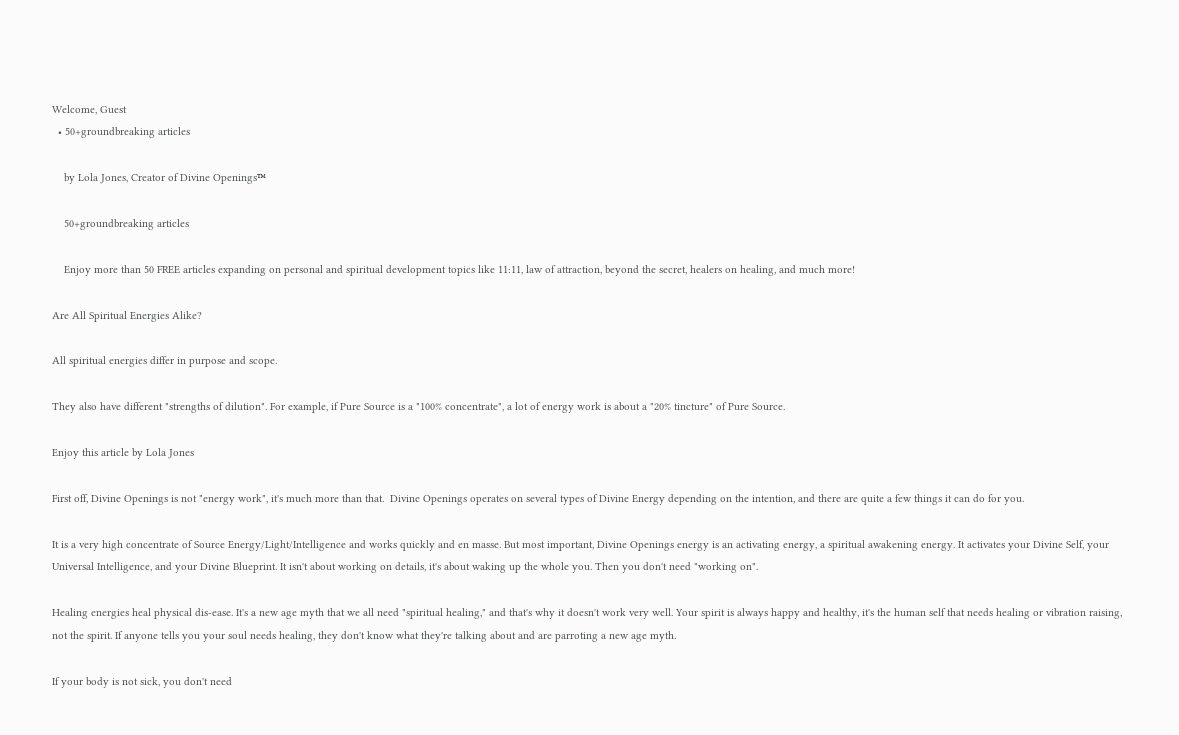Welcome, Guest
  • 50+groundbreaking articles

    by Lola Jones, Creator of Divine Openings™

    50+groundbreaking articles

    Enjoy more than 50 FREE articles expanding on personal and spiritual development topics like 11:11, law of attraction, beyond the secret, healers on healing, and much more!

Are All Spiritual Energies Alike?

All spiritual energies differ in purpose and scope.

They also have different "strengths of dilution". For example, if Pure Source is a "100% concentrate", a lot of energy work is about a "20% tincture" of Pure Source.

Enjoy this article by Lola Jones

First off, Divine Openings is not "energy work", it's much more than that.  Divine Openings operates on several types of Divine Energy depending on the intention, and there are quite a few things it can do for you.

It is a very high concentrate of Source Energy/Light/Intelligence and works quickly and en masse. But most important, Divine Openings energy is an activating energy, a spiritual awakening energy. It activates your Divine Self, your Universal Intelligence, and your Divine Blueprint. It isn't about working on details, it's about waking up the whole you. Then you don't need "working on".

Healing energies heal physical dis-ease. It's a new age myth that we all need "spiritual healing," and that's why it doesn't work very well. Your spirit is always happy and healthy, it's the human self that needs healing or vibration raising, not the spirit. If anyone tells you your soul needs healing, they don't know what they're talking about and are parroting a new age myth.

If your body is not sick, you don't need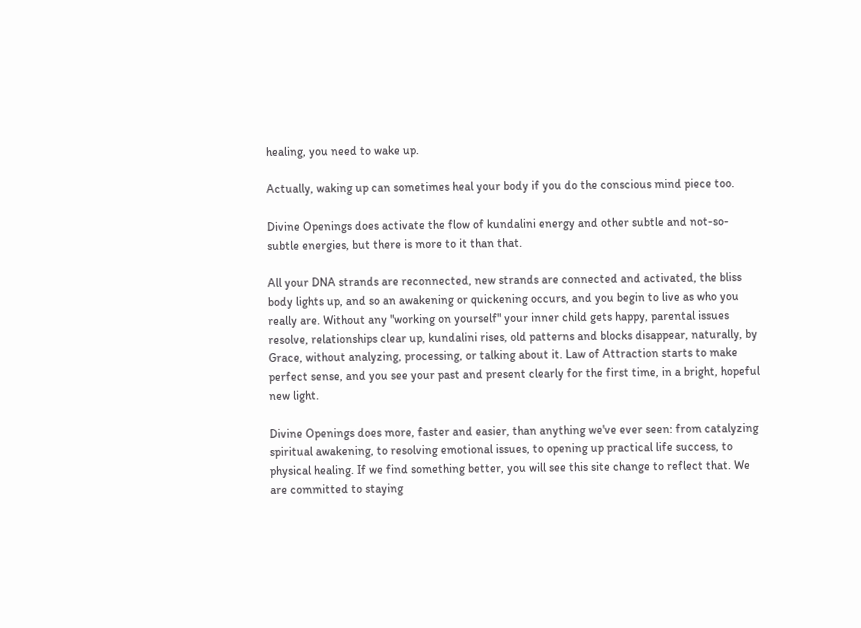healing, you need to wake up.

Actually, waking up can sometimes heal your body if you do the conscious mind piece too.

Divine Openings does activate the flow of kundalini energy and other subtle and not-so-subtle energies, but there is more to it than that.

All your DNA strands are reconnected, new strands are connected and activated, the bliss body lights up, and so an awakening or quickening occurs, and you begin to live as who you really are. Without any "working on yourself" your inner child gets happy, parental issues resolve, relationships clear up, kundalini rises, old patterns and blocks disappear, naturally, by Grace, without analyzing, processing, or talking about it. Law of Attraction starts to make perfect sense, and you see your past and present clearly for the first time, in a bright, hopeful new light.

Divine Openings does more, faster and easier, than anything we've ever seen: from catalyzing spiritual awakening, to resolving emotional issues, to opening up practical life success, to physical healing. If we find something better, you will see this site change to reflect that. We are committed to staying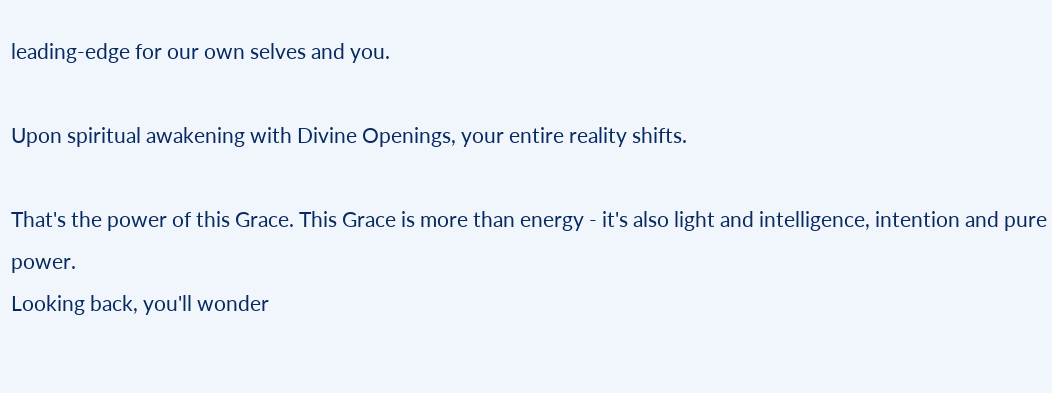leading-edge for our own selves and you.

Upon spiritual awakening with Divine Openings, your entire reality shifts.

That's the power of this Grace. This Grace is more than energy - it's also light and intelligence, intention and pure power.
Looking back, you'll wonder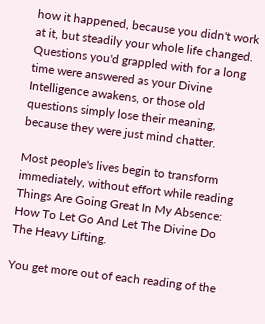how it happened, because you didn't work at it, but steadily your whole life changed. Questions you'd grappled with for a long time were answered as your Divine Intelligence awakens, or those old questions simply lose their meaning, because they were just mind chatter.

Most people's lives begin to transform immediately, without effort while reading Things Are Going Great In My Absence: How To Let Go And Let The Divine Do The Heavy Lifting.

You get more out of each reading of the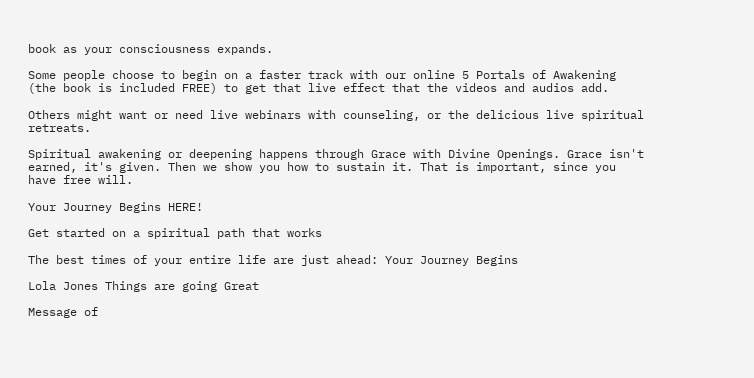book as your consciousness expands.

Some people choose to begin on a faster track with our online 5 Portals of Awakening  (the book is included FREE) to get that live effect that the videos and audios add.

Others might want or need live webinars with counseling, or the delicious live spiritual retreats.

Spiritual awakening or deepening happens through Grace with Divine Openings. Grace isn't earned, it's given. Then we show you how to sustain it. That is important, since you have free will.

Your Journey Begins HERE!

Get started on a spiritual path that works

The best times of your entire life are just ahead: Your Journey Begins

Lola Jones Things are going Great

Message of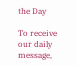the Day

To receive our daily message,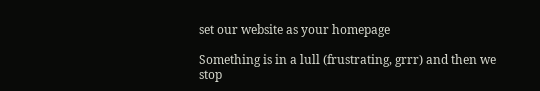set our website as your homepage

Something is in a lull (frustrating, grrr) and then we stop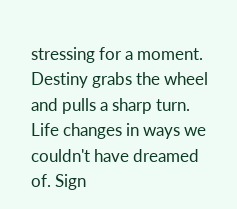stressing for a moment. Destiny grabs the wheel and pulls a sharp turn. Life changes in ways we couldn't have dreamed of. Sign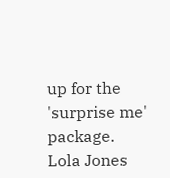up for the 'surprise me' package.
Lola Jones